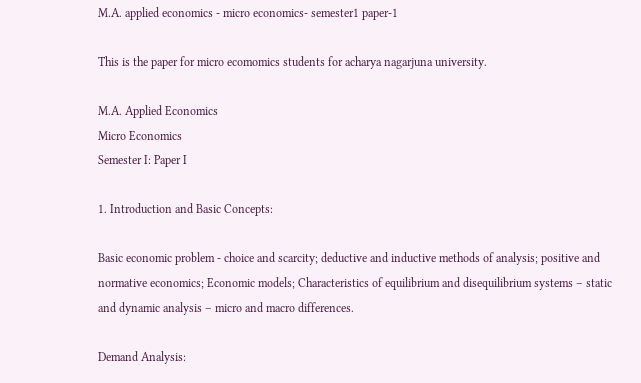M.A. applied economics - micro economics- semester1 paper-1

This is the paper for micro ecomomics students for acharya nagarjuna university.

M.A. Applied Economics
Micro Economics
Semester I: Paper I

1. Introduction and Basic Concepts:

Basic economic problem - choice and scarcity; deductive and inductive methods of analysis; positive and normative economics; Economic models; Characteristics of equilibrium and disequilibrium systems – static and dynamic analysis – micro and macro differences.

Demand Analysis: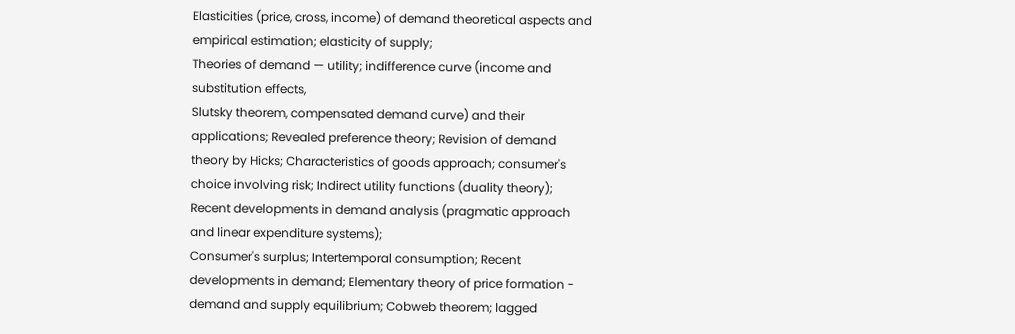Elasticities (price, cross, income) of demand theoretical aspects and empirical estimation; elasticity of supply;
Theories of demand — utility; indifference curve (income and substitution effects,
Slutsky theorem, compensated demand curve) and their applications; Revealed preference theory; Revision of demand theory by Hicks; Characteristics of goods approach; consumer's choice involving risk; Indirect utility functions (duality theory); Recent developments in demand analysis (pragmatic approach and linear expenditure systems);
Consumer's surplus; Intertemporal consumption; Recent developments in demand; Elementary theory of price formation - demand and supply equilibrium; Cobweb theorem; lagged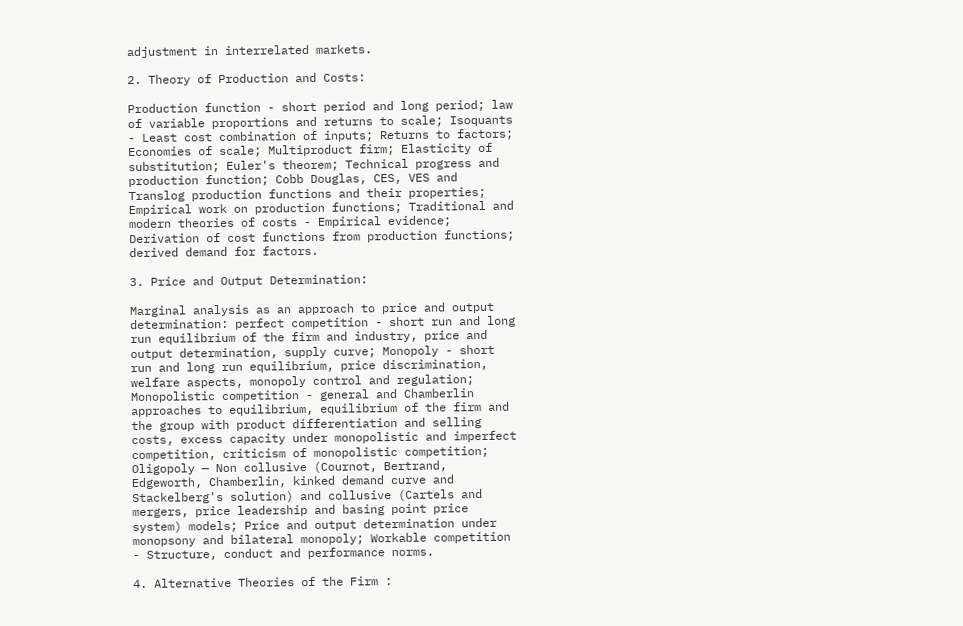adjustment in interrelated markets.

2. Theory of Production and Costs:

Production function - short period and long period; law of variable proportions and returns to scale; Isoquants - Least cost combination of inputs; Returns to factors; Economies of scale; Multiproduct firm; Elasticity of substitution; Euler's theorem; Technical progress and production function; Cobb Douglas, CES, VES and Translog production functions and their properties; Empirical work on production functions; Traditional and modern theories of costs - Empirical evidence; Derivation of cost functions from production functions; derived demand for factors.

3. Price and Output Determination:

Marginal analysis as an approach to price and output determination: perfect competition - short run and long run equilibrium of the firm and industry, price and output determination, supply curve; Monopoly - short run and long run equilibrium, price discrimination, welfare aspects, monopoly control and regulation; Monopolistic competition - general and Chamberlin approaches to equilibrium, equilibrium of the firm and the group with product differentiation and selling costs, excess capacity under monopolistic and imperfect competition, criticism of monopolistic competition; Oligopoly — Non collusive (Cournot, Bertrand, Edgeworth, Chamberlin, kinked demand curve and Stackelberg's solution) and collusive (Cartels and mergers, price leadership and basing point price system) models; Price and output determination under monopsony and bilateral monopoly; Workable competition - Structure, conduct and performance norms.

4. Alternative Theories of the Firm :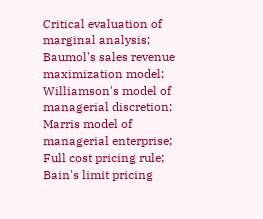Critical evaluation of marginal analysis; Baumol's sales revenue maximization model; Williamson's model of managerial discretion; Marris model of managerial enterprise; Full cost pricing rule; Bain's limit pricing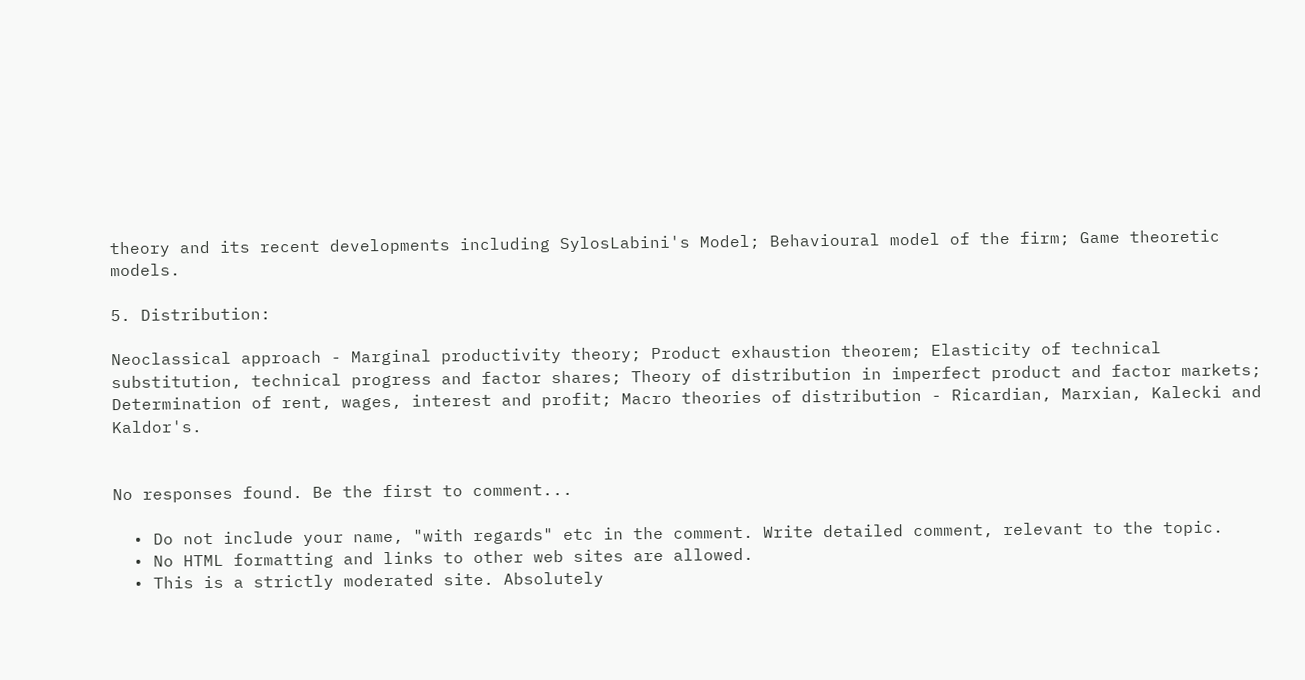theory and its recent developments including SylosLabini's Model; Behavioural model of the firm; Game theoretic models.

5. Distribution:

Neoclassical approach - Marginal productivity theory; Product exhaustion theorem; Elasticity of technical substitution, technical progress and factor shares; Theory of distribution in imperfect product and factor markets; Determination of rent, wages, interest and profit; Macro theories of distribution - Ricardian, Marxian, Kalecki and Kaldor's.


No responses found. Be the first to comment...

  • Do not include your name, "with regards" etc in the comment. Write detailed comment, relevant to the topic.
  • No HTML formatting and links to other web sites are allowed.
  • This is a strictly moderated site. Absolutely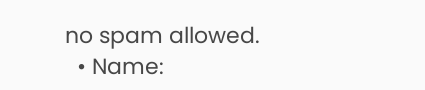no spam allowed.
  • Name: